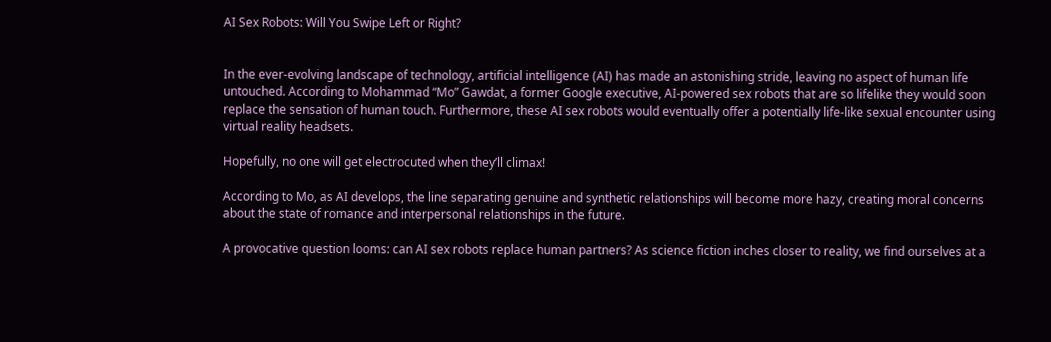AI Sex Robots: Will You Swipe Left or Right?


In the ever-evolving landscape of technology, artificial intelligence (AI) has made an astonishing stride, leaving no aspect of human life untouched. According to Mohammad “Mo” Gawdat, a former Google executive, AI-powered sex robots that are so lifelike they would soon replace the sensation of human touch. Furthermore, these AI sex robots would eventually offer a potentially life-like sexual encounter using virtual reality headsets.

Hopefully, no one will get electrocuted when they’ll climax!

According to Mo, as AI develops, the line separating genuine and synthetic relationships will become more hazy, creating moral concerns about the state of romance and interpersonal relationships in the future.

A provocative question looms: can AI sex robots replace human partners? As science fiction inches closer to reality, we find ourselves at a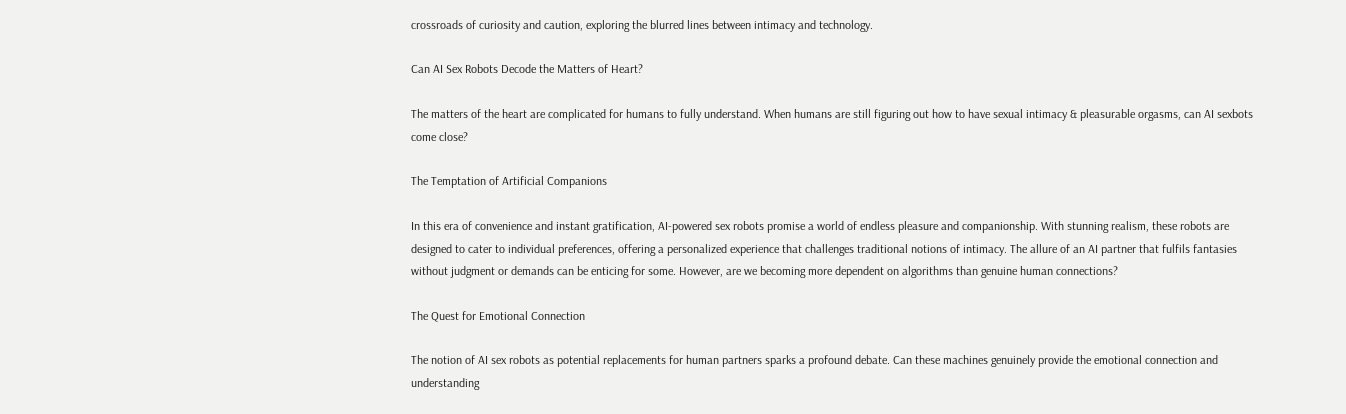crossroads of curiosity and caution, exploring the blurred lines between intimacy and technology.

Can AI Sex Robots Decode the Matters of Heart?

The matters of the heart are complicated for humans to fully understand. When humans are still figuring out how to have sexual intimacy & pleasurable orgasms, can AI sexbots come close?

The Temptation of Artificial Companions

In this era of convenience and instant gratification, AI-powered sex robots promise a world of endless pleasure and companionship. With stunning realism, these robots are designed to cater to individual preferences, offering a personalized experience that challenges traditional notions of intimacy. The allure of an AI partner that fulfils fantasies without judgment or demands can be enticing for some. However, are we becoming more dependent on algorithms than genuine human connections?

The Quest for Emotional Connection

The notion of AI sex robots as potential replacements for human partners sparks a profound debate. Can these machines genuinely provide the emotional connection and understanding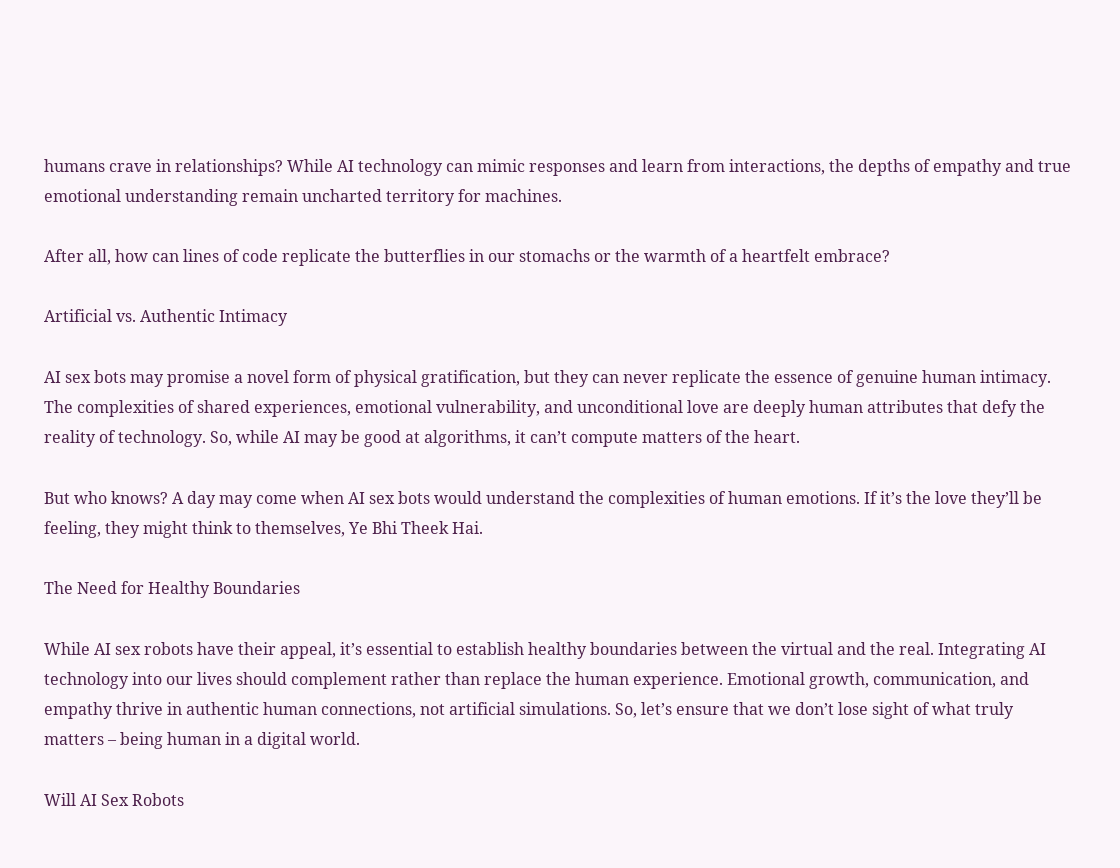humans crave in relationships? While AI technology can mimic responses and learn from interactions, the depths of empathy and true emotional understanding remain uncharted territory for machines.

After all, how can lines of code replicate the butterflies in our stomachs or the warmth of a heartfelt embrace?

Artificial vs. Authentic Intimacy

AI sex bots may promise a novel form of physical gratification, but they can never replicate the essence of genuine human intimacy. The complexities of shared experiences, emotional vulnerability, and unconditional love are deeply human attributes that defy the reality of technology. So, while AI may be good at algorithms, it can’t compute matters of the heart.

But who knows? A day may come when AI sex bots would understand the complexities of human emotions. If it’s the love they’ll be feeling, they might think to themselves, Ye Bhi Theek Hai.

The Need for Healthy Boundaries

While AI sex robots have their appeal, it’s essential to establish healthy boundaries between the virtual and the real. Integrating AI technology into our lives should complement rather than replace the human experience. Emotional growth, communication, and empathy thrive in authentic human connections, not artificial simulations. So, let’s ensure that we don’t lose sight of what truly matters – being human in a digital world.

Will AI Sex Robots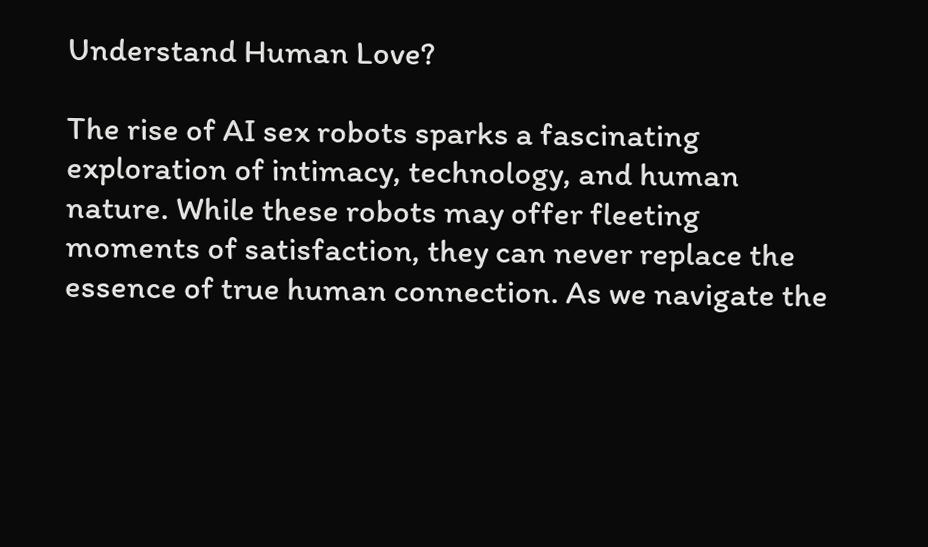Understand Human Love?

The rise of AI sex robots sparks a fascinating exploration of intimacy, technology, and human nature. While these robots may offer fleeting moments of satisfaction, they can never replace the essence of true human connection. As we navigate the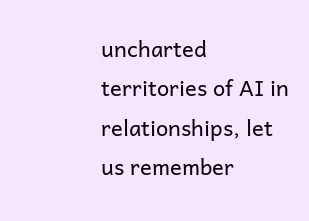uncharted territories of AI in relationships, let us remember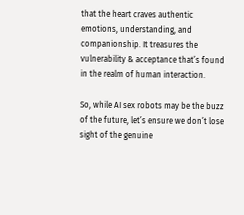that the heart craves authentic emotions, understanding, and companionship. It treasures the vulnerability & acceptance that’s found in the realm of human interaction.

So, while AI sex robots may be the buzz of the future, let’s ensure we don’t lose sight of the genuine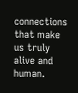connections that make us truly alive and human.